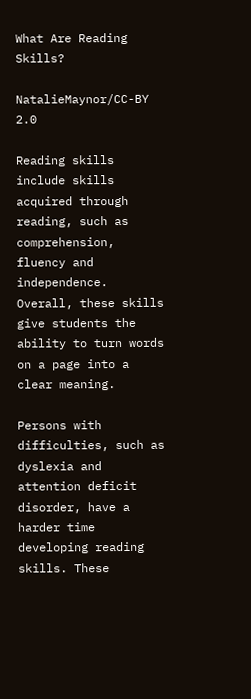What Are Reading Skills?

NatalieMaynor/CC-BY 2.0

Reading skills include skills acquired through reading, such as comprehension, fluency and independence. Overall, these skills give students the ability to turn words on a page into a clear meaning.

Persons with difficulties, such as dyslexia and attention deficit disorder, have a harder time developing reading skills. These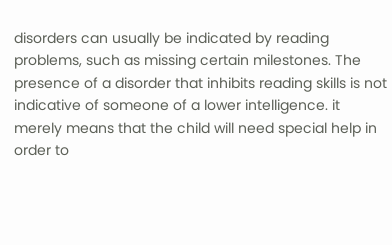disorders can usually be indicated by reading problems, such as missing certain milestones. The presence of a disorder that inhibits reading skills is not indicative of someone of a lower intelligence. it merely means that the child will need special help in order to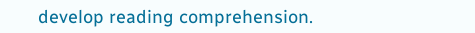develop reading comprehension.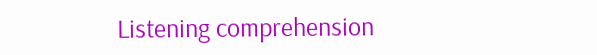Listening comprehension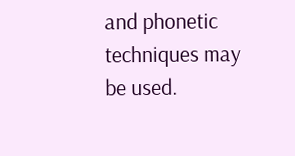and phonetic techniques may be used.